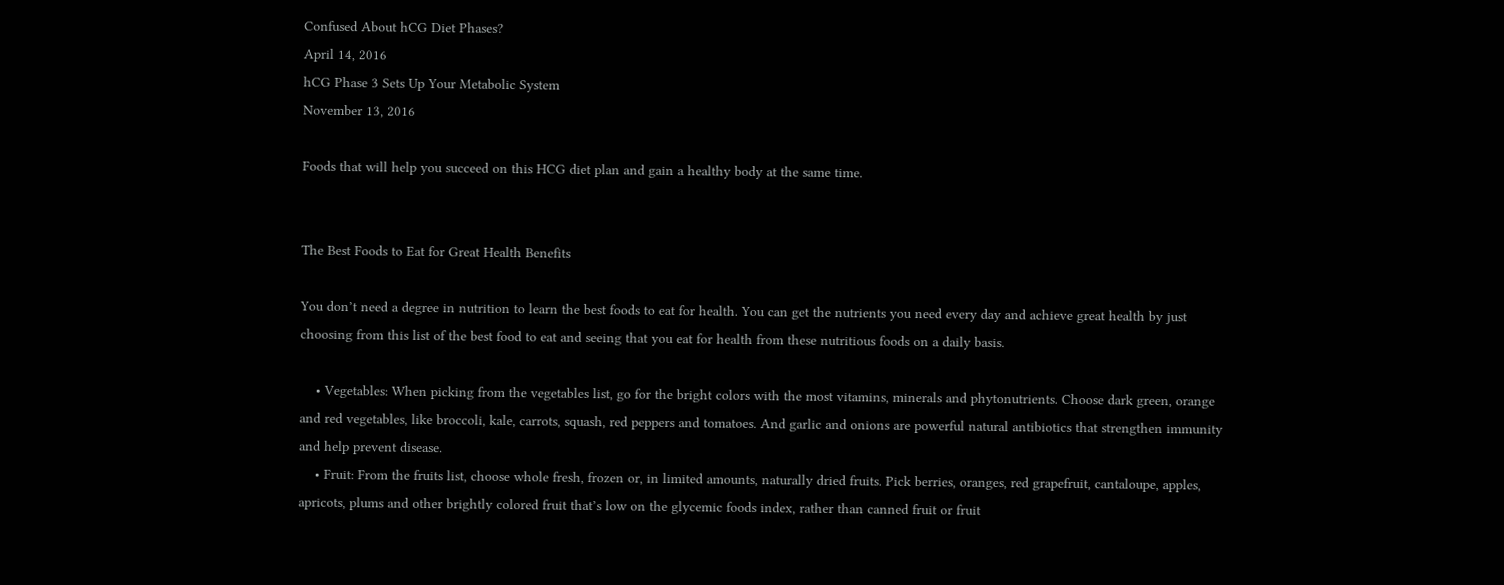Confused About hCG Diet Phases?
April 14, 2016
hCG Phase 3 Sets Up Your Metabolic System
November 13, 2016

Foods that will help you succeed on this HCG diet plan and gain a healthy body at the same time.


The Best Foods to Eat for Great Health Benefits

You don’t need a degree in nutrition to learn the best foods to eat for health. You can get the nutrients you need every day and achieve great health by just choosing from this list of the best food to eat and seeing that you eat for health from these nutritious foods on a daily basis.

    • Vegetables: When picking from the vegetables list, go for the bright colors with the most vitamins, minerals and phytonutrients. Choose dark green, orange and red vegetables, like broccoli, kale, carrots, squash, red peppers and tomatoes. And garlic and onions are powerful natural antibiotics that strengthen immunity and help prevent disease.
    • Fruit: From the fruits list, choose whole fresh, frozen or, in limited amounts, naturally dried fruits. Pick berries, oranges, red grapefruit, cantaloupe, apples, apricots, plums and other brightly colored fruit that’s low on the glycemic foods index, rather than canned fruit or fruit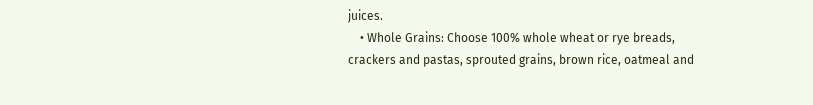juices.
    • Whole Grains: Choose 100% whole wheat or rye breads, crackers and pastas, sprouted grains, brown rice, oatmeal and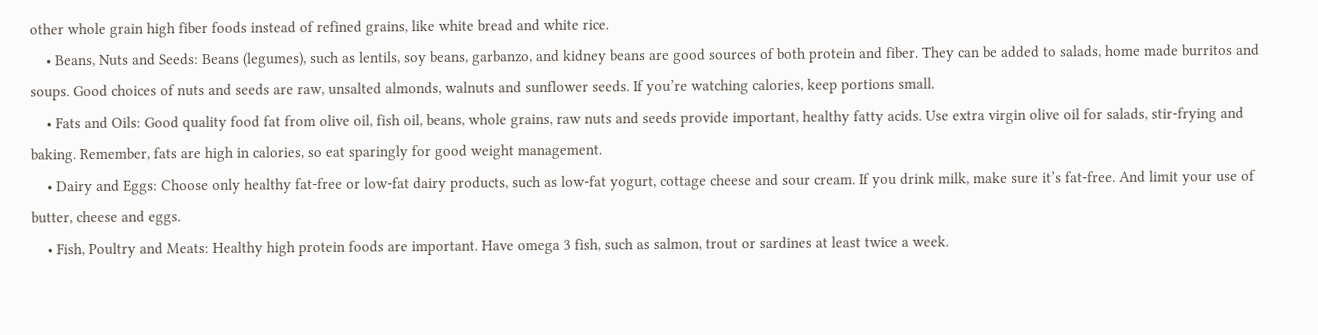other whole grain high fiber foods instead of refined grains, like white bread and white rice.
    • Beans, Nuts and Seeds: Beans (legumes), such as lentils, soy beans, garbanzo, and kidney beans are good sources of both protein and fiber. They can be added to salads, home made burritos and soups. Good choices of nuts and seeds are raw, unsalted almonds, walnuts and sunflower seeds. If you’re watching calories, keep portions small.
    • Fats and Oils: Good quality food fat from olive oil, fish oil, beans, whole grains, raw nuts and seeds provide important, healthy fatty acids. Use extra virgin olive oil for salads, stir-frying and baking. Remember, fats are high in calories, so eat sparingly for good weight management.
    • Dairy and Eggs: Choose only healthy fat-free or low-fat dairy products, such as low-fat yogurt, cottage cheese and sour cream. If you drink milk, make sure it’s fat-free. And limit your use of butter, cheese and eggs.
    • Fish, Poultry and Meats: Healthy high protein foods are important. Have omega 3 fish, such as salmon, trout or sardines at least twice a week.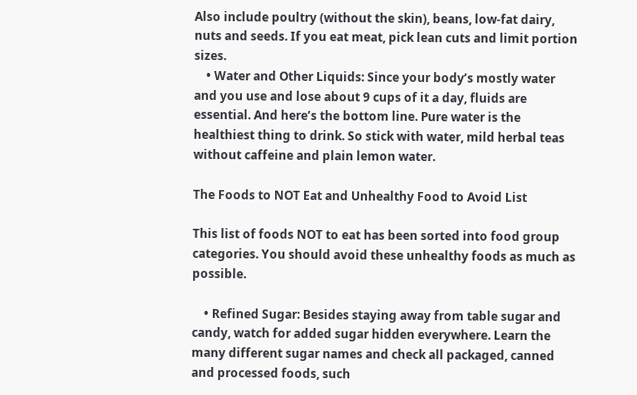Also include poultry (without the skin), beans, low-fat dairy, nuts and seeds. If you eat meat, pick lean cuts and limit portion sizes.
    • Water and Other Liquids: Since your body’s mostly water and you use and lose about 9 cups of it a day, fluids are essential. And here’s the bottom line. Pure water is the healthiest thing to drink. So stick with water, mild herbal teas without caffeine and plain lemon water.

The Foods to NOT Eat and Unhealthy Food to Avoid List

This list of foods NOT to eat has been sorted into food group categories. You should avoid these unhealthy foods as much as possible.

    • Refined Sugar: Besides staying away from table sugar and candy, watch for added sugar hidden everywhere. Learn the many different sugar names and check all packaged, canned and processed foods, such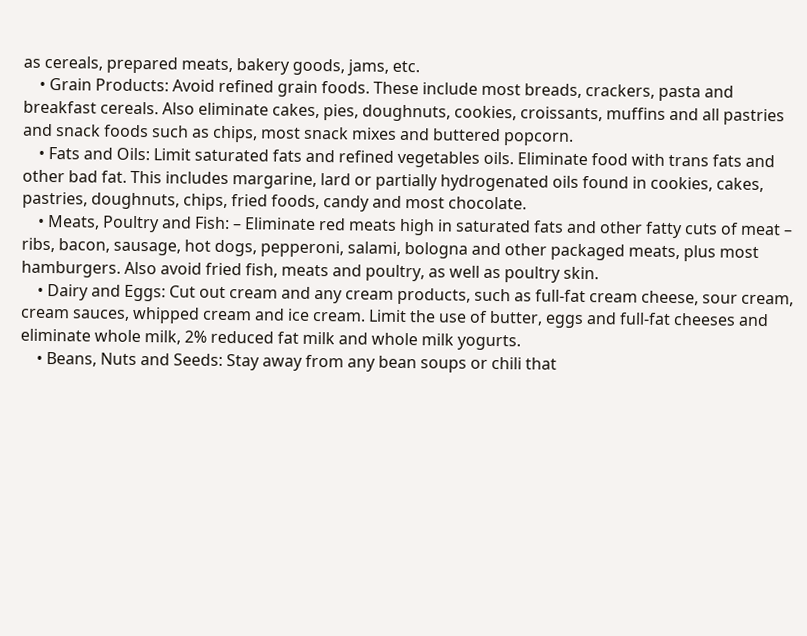as cereals, prepared meats, bakery goods, jams, etc.
    • Grain Products: Avoid refined grain foods. These include most breads, crackers, pasta and breakfast cereals. Also eliminate cakes, pies, doughnuts, cookies, croissants, muffins and all pastries and snack foods such as chips, most snack mixes and buttered popcorn.
    • Fats and Oils: Limit saturated fats and refined vegetables oils. Eliminate food with trans fats and other bad fat. This includes margarine, lard or partially hydrogenated oils found in cookies, cakes, pastries, doughnuts, chips, fried foods, candy and most chocolate.
    • Meats, Poultry and Fish: – Eliminate red meats high in saturated fats and other fatty cuts of meat – ribs, bacon, sausage, hot dogs, pepperoni, salami, bologna and other packaged meats, plus most hamburgers. Also avoid fried fish, meats and poultry, as well as poultry skin.
    • Dairy and Eggs: Cut out cream and any cream products, such as full-fat cream cheese, sour cream, cream sauces, whipped cream and ice cream. Limit the use of butter, eggs and full-fat cheeses and eliminate whole milk, 2% reduced fat milk and whole milk yogurts.
    • Beans, Nuts and Seeds: Stay away from any bean soups or chili that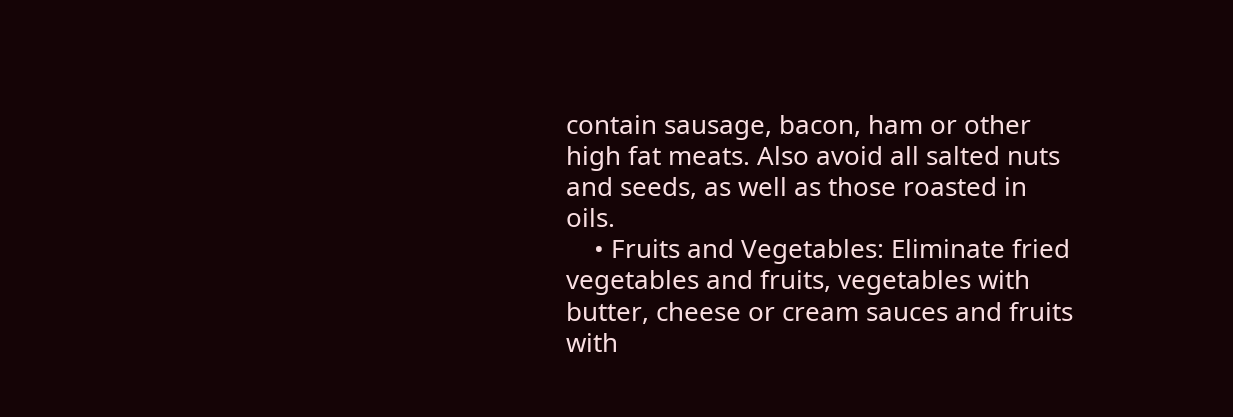contain sausage, bacon, ham or other high fat meats. Also avoid all salted nuts and seeds, as well as those roasted in oils.
    • Fruits and Vegetables: Eliminate fried vegetables and fruits, vegetables with butter, cheese or cream sauces and fruits with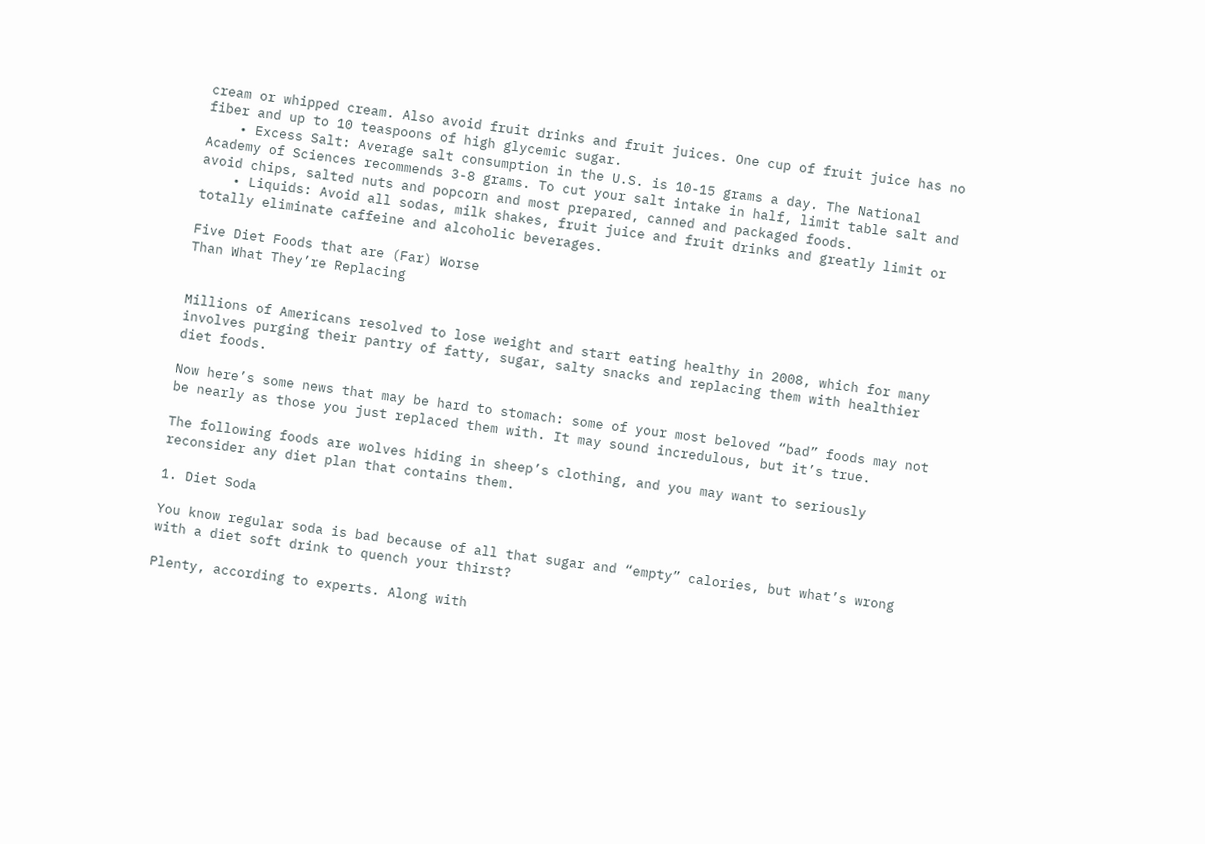cream or whipped cream. Also avoid fruit drinks and fruit juices. One cup of fruit juice has no fiber and up to 10 teaspoons of high glycemic sugar.
    • Excess Salt: Average salt consumption in the U.S. is 10-15 grams a day. The National Academy of Sciences recommends 3-8 grams. To cut your salt intake in half, limit table salt and avoid chips, salted nuts and popcorn and most prepared, canned and packaged foods.
    • Liquids: Avoid all sodas, milk shakes, fruit juice and fruit drinks and greatly limit or totally eliminate caffeine and alcoholic beverages.

Five Diet Foods that are (Far) Worse
Than What They’re Replacing


Millions of Americans resolved to lose weight and start eating healthy in 2008, which for many involves purging their pantry of fatty, sugar, salty snacks and replacing them with healthier diet foods.

Now here’s some news that may be hard to stomach: some of your most beloved “bad” foods may not be nearly as those you just replaced them with. It may sound incredulous, but it’s true.

The following foods are wolves hiding in sheep’s clothing, and you may want to seriously reconsider any diet plan that contains them.

1. Diet Soda

You know regular soda is bad because of all that sugar and “empty” calories, but what’s wrong with a diet soft drink to quench your thirst?

Plenty, according to experts. Along with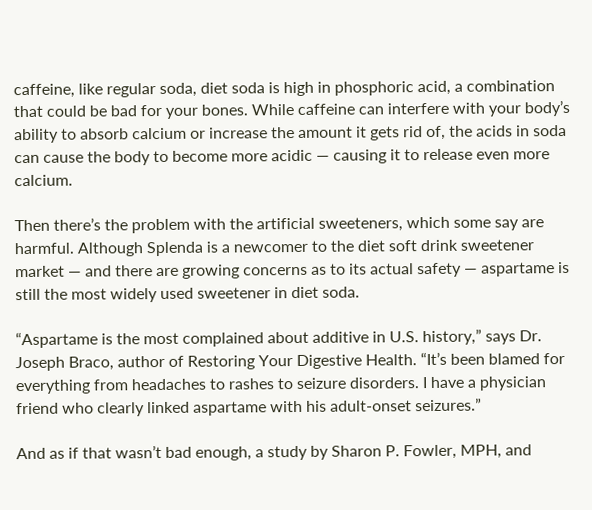caffeine, like regular soda, diet soda is high in phosphoric acid, a combination that could be bad for your bones. While caffeine can interfere with your body’s ability to absorb calcium or increase the amount it gets rid of, the acids in soda can cause the body to become more acidic — causing it to release even more calcium.

Then there’s the problem with the artificial sweeteners, which some say are harmful. Although Splenda is a newcomer to the diet soft drink sweetener market — and there are growing concerns as to its actual safety — aspartame is still the most widely used sweetener in diet soda.

“Aspartame is the most complained about additive in U.S. history,” says Dr. Joseph Braco, author of Restoring Your Digestive Health. “It’s been blamed for everything from headaches to rashes to seizure disorders. I have a physician friend who clearly linked aspartame with his adult-onset seizures.”

And as if that wasn’t bad enough, a study by Sharon P. Fowler, MPH, and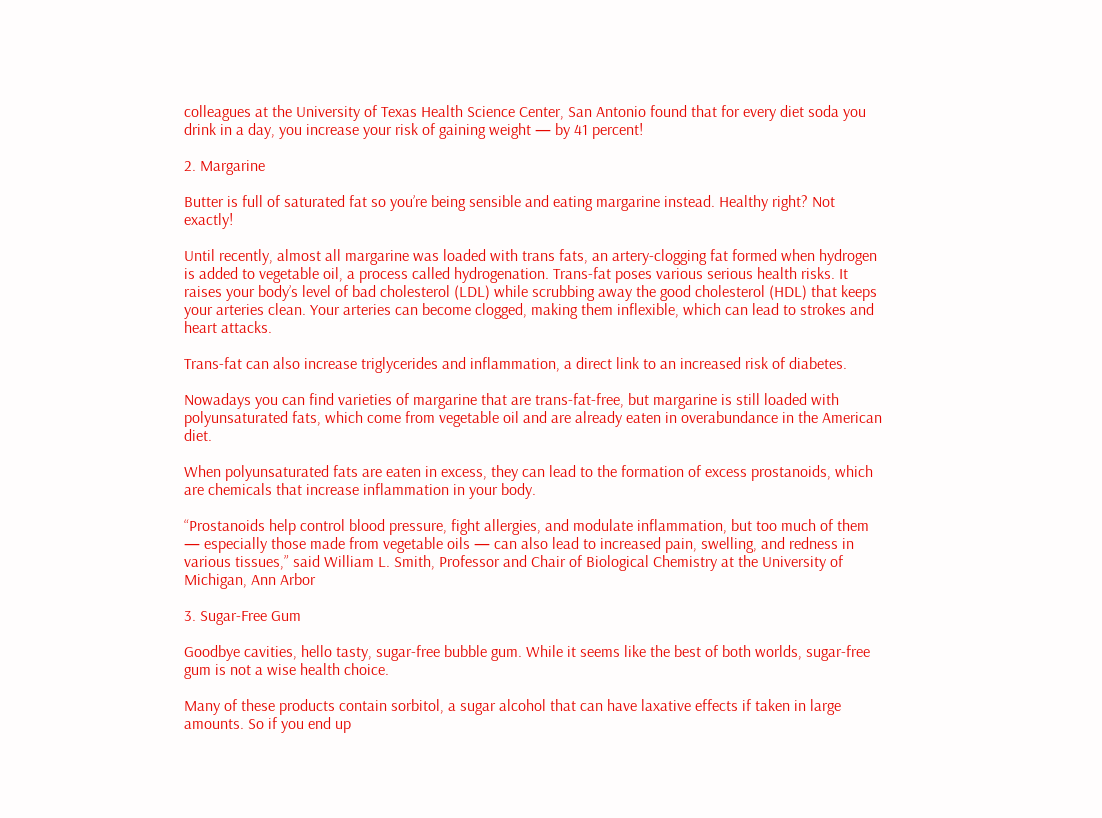colleagues at the University of Texas Health Science Center, San Antonio found that for every diet soda you drink in a day, you increase your risk of gaining weight — by 41 percent!

2. Margarine

Butter is full of saturated fat so you’re being sensible and eating margarine instead. Healthy right? Not exactly!

Until recently, almost all margarine was loaded with trans fats, an artery-clogging fat formed when hydrogen is added to vegetable oil, a process called hydrogenation. Trans-fat poses various serious health risks. It raises your body’s level of bad cholesterol (LDL) while scrubbing away the good cholesterol (HDL) that keeps your arteries clean. Your arteries can become clogged, making them inflexible, which can lead to strokes and heart attacks.

Trans-fat can also increase triglycerides and inflammation, a direct link to an increased risk of diabetes.

Nowadays you can find varieties of margarine that are trans-fat-free, but margarine is still loaded with polyunsaturated fats, which come from vegetable oil and are already eaten in overabundance in the American diet.

When polyunsaturated fats are eaten in excess, they can lead to the formation of excess prostanoids, which are chemicals that increase inflammation in your body.

“Prostanoids help control blood pressure, fight allergies, and modulate inflammation, but too much of them — especially those made from vegetable oils — can also lead to increased pain, swelling, and redness in various tissues,” said William L. Smith, Professor and Chair of Biological Chemistry at the University of Michigan, Ann Arbor

3. Sugar-Free Gum

Goodbye cavities, hello tasty, sugar-free bubble gum. While it seems like the best of both worlds, sugar-free gum is not a wise health choice.

Many of these products contain sorbitol, a sugar alcohol that can have laxative effects if taken in large amounts. So if you end up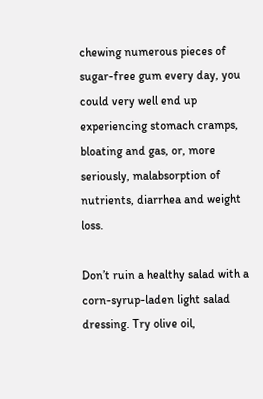chewing numerous pieces of sugar-free gum every day, you could very well end up experiencing stomach cramps, bloating and gas, or, more seriously, malabsorption of nutrients, diarrhea and weight loss.

Don’t ruin a healthy salad with a corn-syrup-laden light salad dressing. Try olive oil,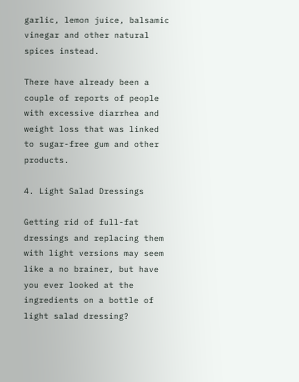garlic, lemon juice, balsamic vinegar and other natural spices instead.

There have already been a couple of reports of people with excessive diarrhea and weight loss that was linked to sugar-free gum and other products.

4. Light Salad Dressings

Getting rid of full-fat dressings and replacing them with light versions may seem like a no brainer, but have you ever looked at the ingredients on a bottle of light salad dressing?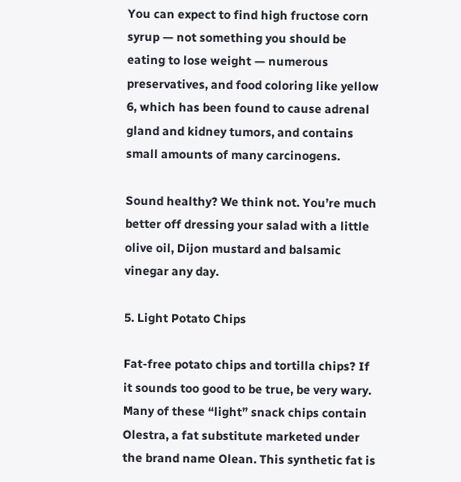You can expect to find high fructose corn syrup — not something you should be eating to lose weight — numerous preservatives, and food coloring like yellow 6, which has been found to cause adrenal gland and kidney tumors, and contains small amounts of many carcinogens.

Sound healthy? We think not. You’re much better off dressing your salad with a little olive oil, Dijon mustard and balsamic vinegar any day.

5. Light Potato Chips

Fat-free potato chips and tortilla chips? If it sounds too good to be true, be very wary. Many of these “light” snack chips contain Olestra, a fat substitute marketed under the brand name Olean. This synthetic fat is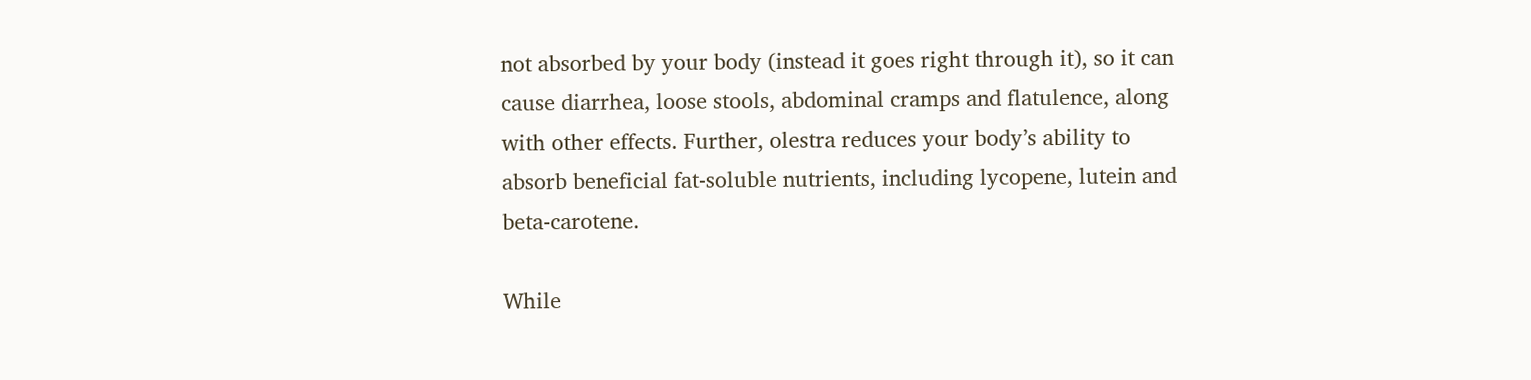not absorbed by your body (instead it goes right through it), so it can cause diarrhea, loose stools, abdominal cramps and flatulence, along with other effects. Further, olestra reduces your body’s ability to absorb beneficial fat-soluble nutrients, including lycopene, lutein and beta-carotene.

While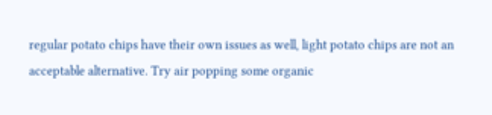regular potato chips have their own issues as well, light potato chips are not an acceptable alternative. Try air popping some organic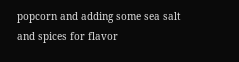popcorn and adding some sea salt and spices for flavor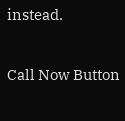instead.

Call Now Button